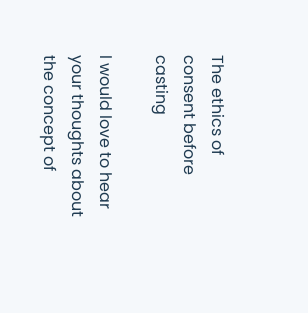The ethics of consent before casting

l would love to hear your thoughts about the concept of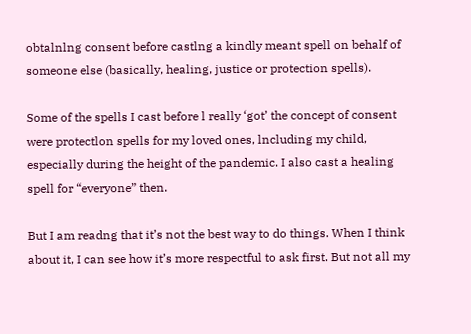obtalnlng consent before castlng a kindly meant spell on behalf of someone else (basically, healing, justice or protection spells).

Some of the spells I cast before l really ‘got’ the concept of consent were protectlon spells for my loved ones, lncluding my child, especially during the height of the pandemic. I also cast a healing spell for “everyone” then.

But I am readng that it’s not the best way to do things. When I think about it, I can see how it’s more respectful to ask first. But not all my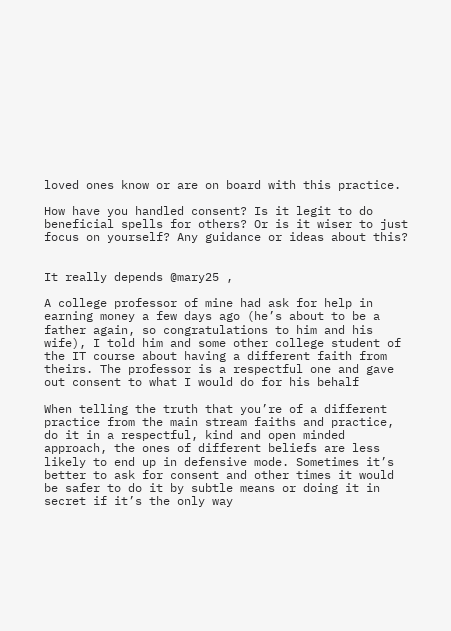loved ones know or are on board with this practice.

How have you handled consent? Is it legit to do beneficial spells for others? Or is it wiser to just focus on yourself? Any guidance or ideas about this?


It really depends @mary25 ,

A college professor of mine had ask for help in earning money a few days ago (he’s about to be a father again, so congratulations to him and his wife), I told him and some other college student of the IT course about having a different faith from theirs. The professor is a respectful one and gave out consent to what I would do for his behalf

When telling the truth that you’re of a different practice from the main stream faiths and practice, do it in a respectful, kind and open minded approach, the ones of different beliefs are less likely to end up in defensive mode. Sometimes it’s better to ask for consent and other times it would be safer to do it by subtle means or doing it in secret if it’s the only way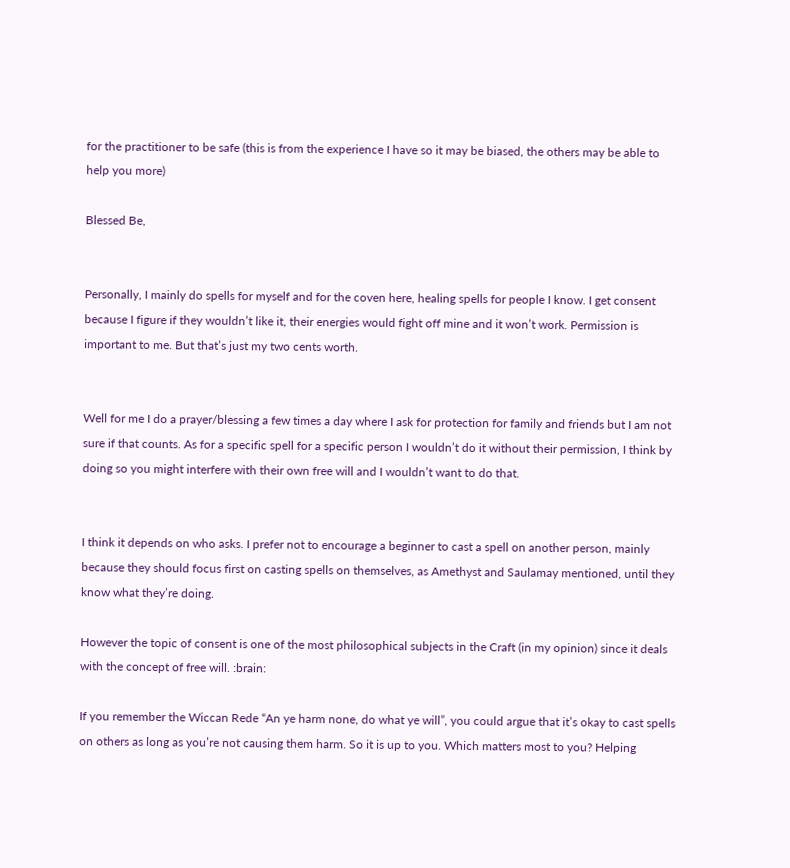for the practitioner to be safe (this is from the experience I have so it may be biased, the others may be able to help you more)

Blessed Be,


Personally, I mainly do spells for myself and for the coven here, healing spells for people I know. I get consent because I figure if they wouldn’t like it, their energies would fight off mine and it won’t work. Permission is important to me. But that’s just my two cents worth.


Well for me I do a prayer/blessing a few times a day where I ask for protection for family and friends but I am not sure if that counts. As for a specific spell for a specific person I wouldn’t do it without their permission, I think by doing so you might interfere with their own free will and I wouldn’t want to do that.


I think it depends on who asks. I prefer not to encourage a beginner to cast a spell on another person, mainly because they should focus first on casting spells on themselves, as Amethyst and Saulamay mentioned, until they know what they’re doing.

However the topic of consent is one of the most philosophical subjects in the Craft (in my opinion) since it deals with the concept of free will. :brain:

If you remember the Wiccan Rede “An ye harm none, do what ye will”, you could argue that it’s okay to cast spells on others as long as you’re not causing them harm. So it is up to you. Which matters most to you? Helping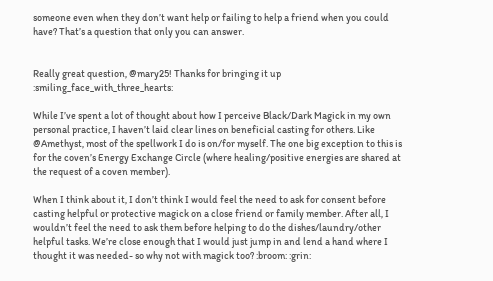someone even when they don’t want help or failing to help a friend when you could have? That’s a question that only you can answer.


Really great question, @mary25! Thanks for bringing it up :smiling_face_with_three_hearts:

While I’ve spent a lot of thought about how I perceive Black/Dark Magick in my own personal practice, I haven’t laid clear lines on beneficial casting for others. Like @Amethyst, most of the spellwork I do is on/for myself. The one big exception to this is for the coven’s Energy Exchange Circle (where healing/positive energies are shared at the request of a coven member).

When I think about it, I don’t think I would feel the need to ask for consent before casting helpful or protective magick on a close friend or family member. After all, I wouldn’t feel the need to ask them before helping to do the dishes/laundry/other helpful tasks. We’re close enough that I would just jump in and lend a hand where I thought it was needed- so why not with magick too? :broom: :grin: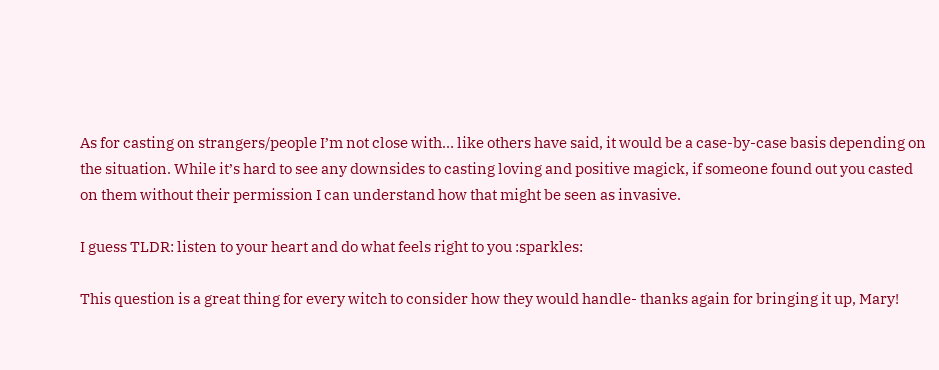As for casting on strangers/people I’m not close with… like others have said, it would be a case-by-case basis depending on the situation. While it’s hard to see any downsides to casting loving and positive magick, if someone found out you casted on them without their permission I can understand how that might be seen as invasive.

I guess TLDR: listen to your heart and do what feels right to you :sparkles:

This question is a great thing for every witch to consider how they would handle- thanks again for bringing it up, Mary!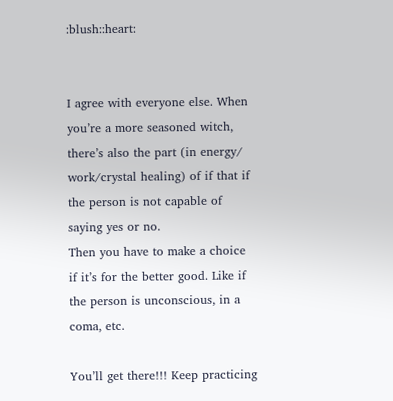:blush::heart:


I agree with everyone else. When you’re a more seasoned witch, there’s also the part (in energy/ work/crystal healing) of if that if the person is not capable of saying yes or no.
Then you have to make a choice if it’s for the better good. Like if the person is unconscious, in a coma, etc.

You’ll get there!!! Keep practicing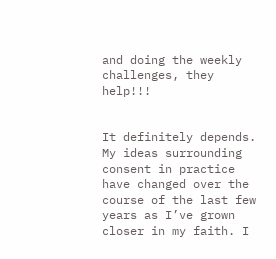and doing the weekly challenges, they help!!!


It definitely depends. My ideas surrounding consent in practice have changed over the course of the last few years as I’ve grown closer in my faith. I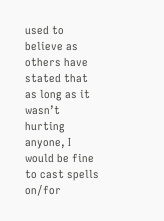used to believe as others have stated that as long as it wasn’t hurting anyone, I would be fine to cast spells on/for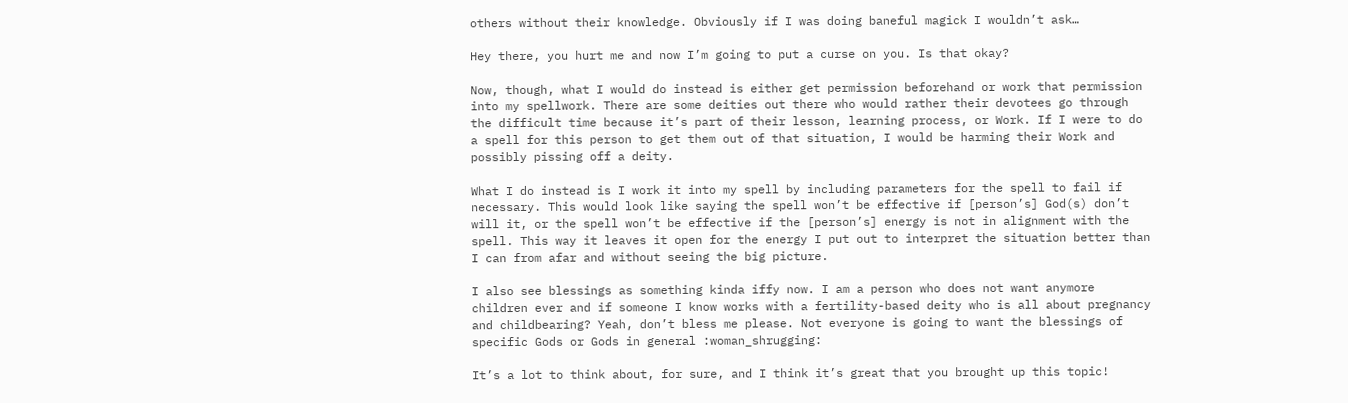others without their knowledge. Obviously if I was doing baneful magick I wouldn’t ask…

Hey there, you hurt me and now I’m going to put a curse on you. Is that okay?

Now, though, what I would do instead is either get permission beforehand or work that permission into my spellwork. There are some deities out there who would rather their devotees go through the difficult time because it’s part of their lesson, learning process, or Work. If I were to do a spell for this person to get them out of that situation, I would be harming their Work and possibly pissing off a deity.

What I do instead is I work it into my spell by including parameters for the spell to fail if necessary. This would look like saying the spell won’t be effective if [person’s] God(s) don’t will it, or the spell won’t be effective if the [person’s] energy is not in alignment with the spell. This way it leaves it open for the energy I put out to interpret the situation better than I can from afar and without seeing the big picture.

I also see blessings as something kinda iffy now. I am a person who does not want anymore children ever and if someone I know works with a fertility-based deity who is all about pregnancy and childbearing? Yeah, don’t bless me please. Not everyone is going to want the blessings of specific Gods or Gods in general :woman_shrugging:

It’s a lot to think about, for sure, and I think it’s great that you brought up this topic!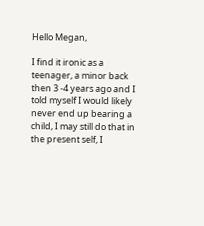Hello Megan,

I find it ironic as a teenager, a minor back then 3 -4 years ago and I told myself I would likely never end up bearing a child, I may still do that in the present self, I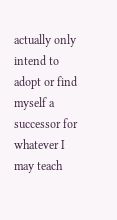actually only intend to adopt or find myself a successor for whatever I may teach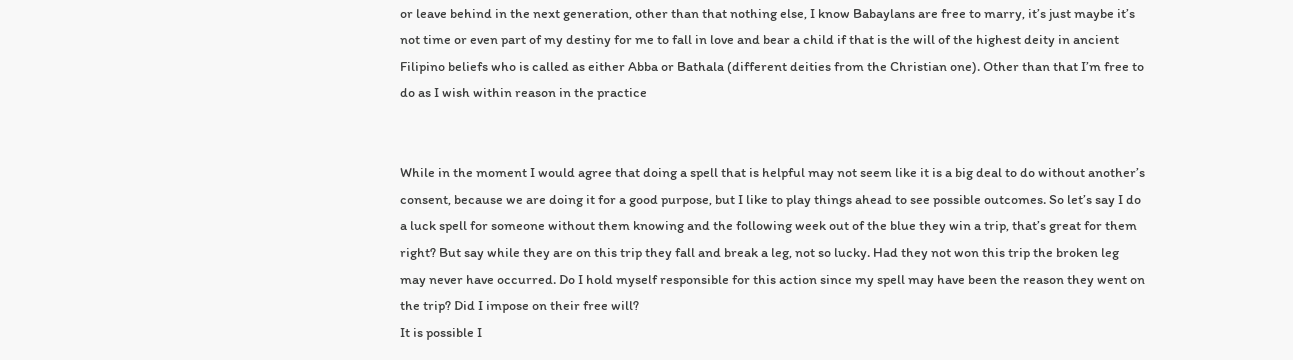or leave behind in the next generation, other than that nothing else, I know Babaylans are free to marry, it’s just maybe it’s not time or even part of my destiny for me to fall in love and bear a child if that is the will of the highest deity in ancient Filipino beliefs who is called as either Abba or Bathala (different deities from the Christian one). Other than that I’m free to do as I wish within reason in the practice


While in the moment I would agree that doing a spell that is helpful may not seem like it is a big deal to do without another’s consent, because we are doing it for a good purpose, but I like to play things ahead to see possible outcomes. So let’s say I do a luck spell for someone without them knowing and the following week out of the blue they win a trip, that’s great for them right? But say while they are on this trip they fall and break a leg, not so lucky. Had they not won this trip the broken leg may never have occurred. Do I hold myself responsible for this action since my spell may have been the reason they went on the trip? Did I impose on their free will?
It is possible I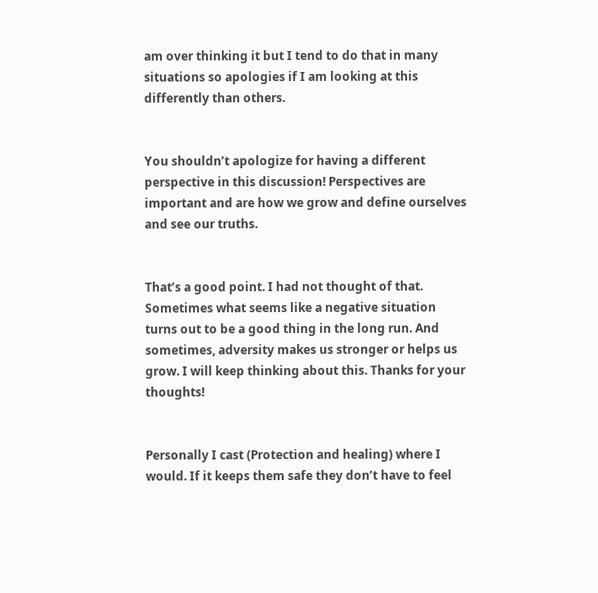am over thinking it but I tend to do that in many situations so apologies if I am looking at this differently than others.


You shouldn’t apologize for having a different perspective in this discussion! Perspectives are important and are how we grow and define ourselves and see our truths.


That’s a good point. I had not thought of that. Sometimes what seems like a negative situation turns out to be a good thing in the long run. And sometimes, adversity makes us stronger or helps us grow. I will keep thinking about this. Thanks for your thoughts!


Personally I cast (Protection and healing) where I would. If it keeps them safe they don’t have to feel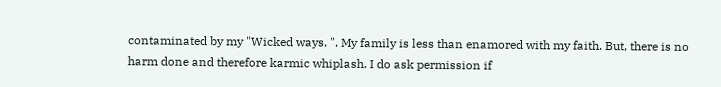contaminated by my "Wicked ways. ". My family is less than enamored with my faith. But, there is no harm done and therefore karmic whiplash. I do ask permission if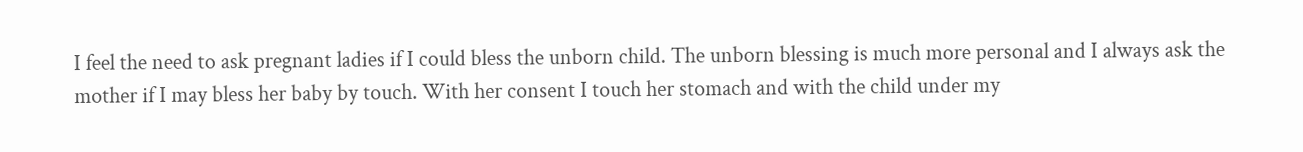I feel the need to ask pregnant ladies if I could bless the unborn child. The unborn blessing is much more personal and I always ask the mother if I may bless her baby by touch. With her consent I touch her stomach and with the child under my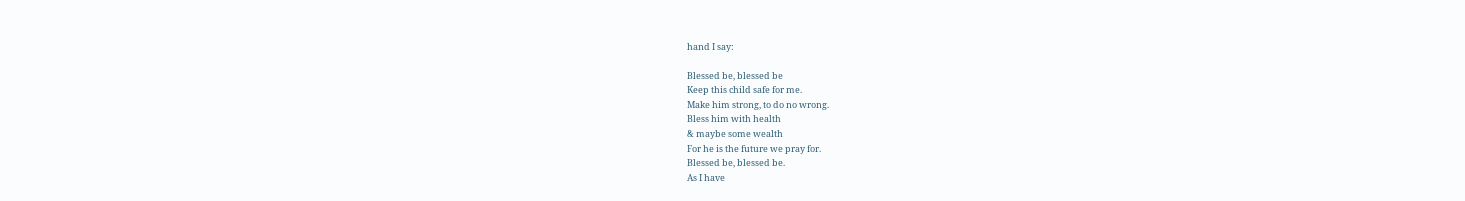hand I say:

Blessed be, blessed be
Keep this child safe for me.
Make him strong, to do no wrong.
Bless him with health
& maybe some wealth
For he is the future we pray for.
Blessed be, blessed be.
As I have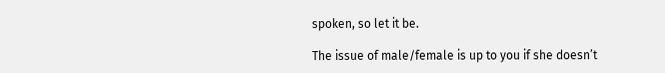spoken, so let it be.

The issue of male/female is up to you if she doesn’t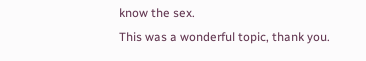know the sex.
This was a wonderful topic, thank you.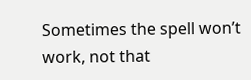Sometimes the spell won’t work, not that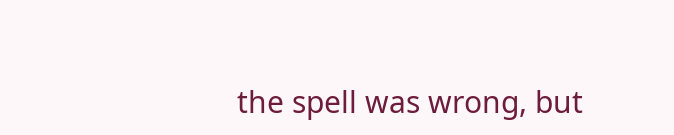the spell was wrong, but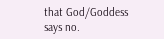that God/Goddess says no.